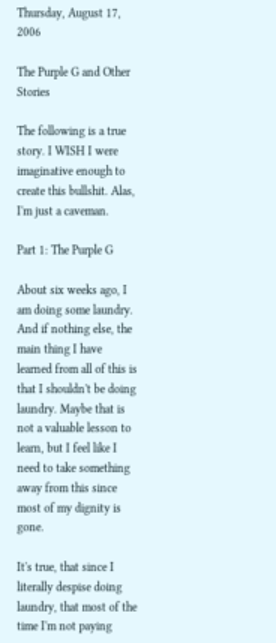Thursday, August 17, 2006

The Purple G and Other Stories

The following is a true story. I WISH I were imaginative enough to create this bullshit. Alas, I'm just a caveman.

Part 1: The Purple G

About six weeks ago, I am doing some laundry. And if nothing else, the main thing I have learned from all of this is that I shouldn't be doing laundry. Maybe that is not a valuable lesson to learn, but I feel like I need to take something away from this since most of my dignity is gone.

It's true, that since I literally despise doing laundry, that most of the time I'm not paying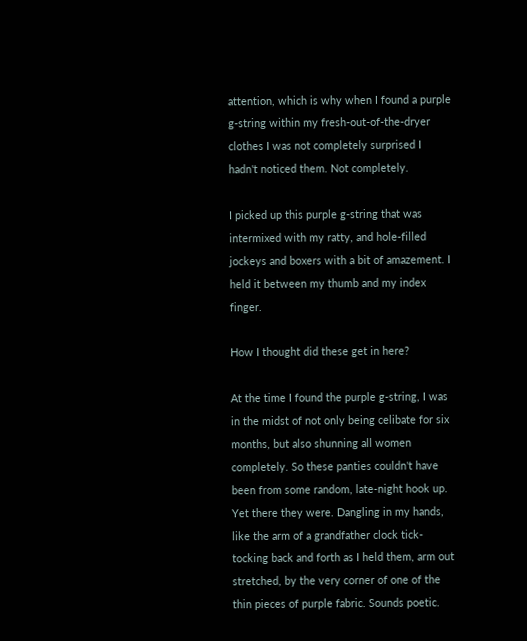attention, which is why when I found a purple g-string within my fresh-out-of-the-dryer clothes I was not completely surprised I hadn't noticed them. Not completely.

I picked up this purple g-string that was intermixed with my ratty, and hole-filled jockeys and boxers with a bit of amazement. I held it between my thumb and my index finger.

How I thought did these get in here?

At the time I found the purple g-string, I was in the midst of not only being celibate for six months, but also shunning all women completely. So these panties couldn't have been from some random, late-night hook up. Yet there they were. Dangling in my hands, like the arm of a grandfather clock tick-tocking back and forth as I held them, arm out stretched, by the very corner of one of the thin pieces of purple fabric. Sounds poetic.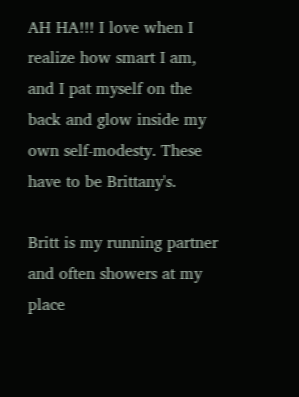AH HA!!! I love when I realize how smart I am, and I pat myself on the back and glow inside my own self-modesty. These have to be Brittany's.

Britt is my running partner and often showers at my place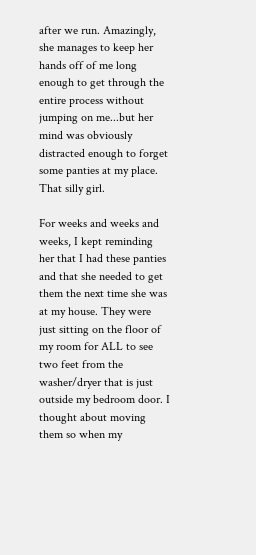after we run. Amazingly, she manages to keep her hands off of me long enough to get through the entire process without jumping on me...but her mind was obviously distracted enough to forget some panties at my place. That silly girl.

For weeks and weeks and weeks, I kept reminding her that I had these panties and that she needed to get them the next time she was at my house. They were just sitting on the floor of my room for ALL to see two feet from the washer/dryer that is just outside my bedroom door. I thought about moving them so when my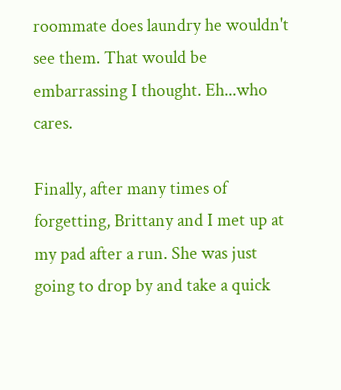roommate does laundry he wouldn't see them. That would be embarrassing I thought. Eh...who cares.

Finally, after many times of forgetting, Brittany and I met up at my pad after a run. She was just going to drop by and take a quick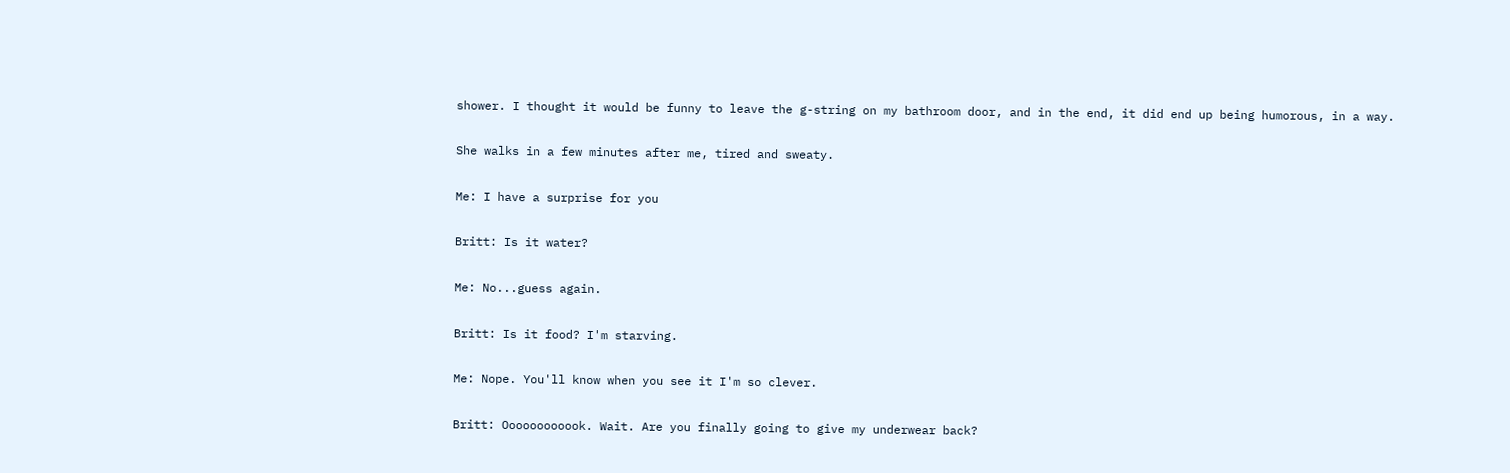shower. I thought it would be funny to leave the g-string on my bathroom door, and in the end, it did end up being humorous, in a way.

She walks in a few minutes after me, tired and sweaty.

Me: I have a surprise for you

Britt: Is it water?

Me: No...guess again.

Britt: Is it food? I'm starving.

Me: Nope. You'll know when you see it I'm so clever.

Britt: Oooooooooook. Wait. Are you finally going to give my underwear back?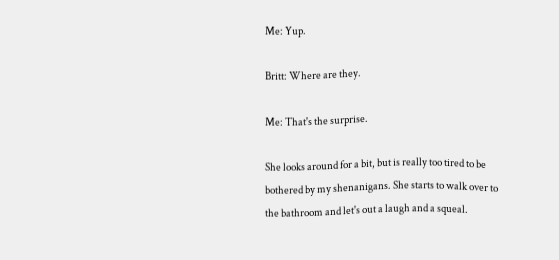Me: Yup.

Britt: Where are they.

Me: That's the surprise.

She looks around for a bit, but is really too tired to be bothered by my shenanigans. She starts to walk over to the bathroom and let's out a laugh and a squeal.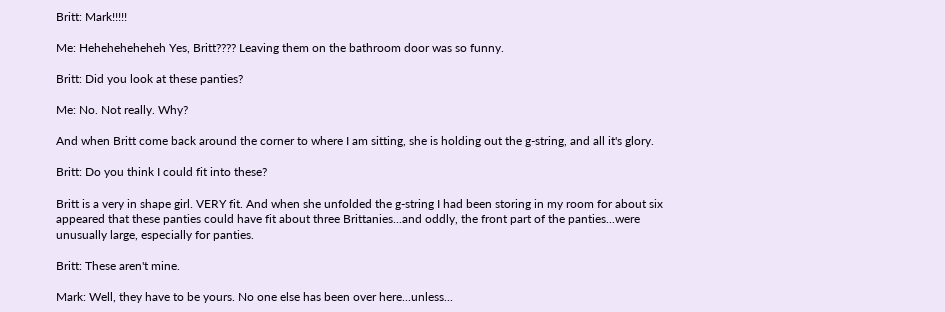Britt: Mark!!!!!

Me: Heheheheheheh Yes, Britt???? Leaving them on the bathroom door was so funny.

Britt: Did you look at these panties?

Me: No. Not really. Why?

And when Britt come back around the corner to where I am sitting, she is holding out the g-string, and all it's glory.

Britt: Do you think I could fit into these?

Britt is a very in shape girl. VERY fit. And when she unfolded the g-string I had been storing in my room for about six appeared that these panties could have fit about three Brittanies...and oddly, the front part of the panties...were unusually large, especially for panties.

Britt: These aren't mine.

Mark: Well, they have to be yours. No one else has been over here...unless...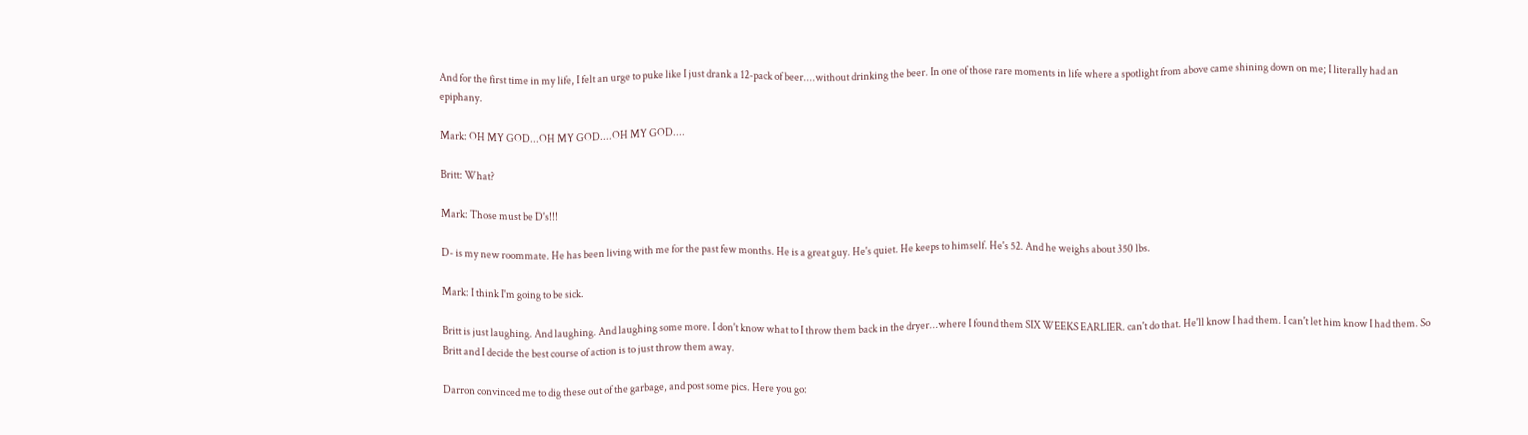And for the first time in my life, I felt an urge to puke like I just drank a 12-pack of beer....without drinking the beer. In one of those rare moments in life where a spotlight from above came shining down on me; I literally had an epiphany.

Mark: OH MY GOD...OH MY GOD....OH MY GOD....

Britt: What?

Mark: Those must be D's!!!

D- is my new roommate. He has been living with me for the past few months. He is a great guy. He's quiet. He keeps to himself. He's 52. And he weighs about 350 lbs.

Mark: I think I'm going to be sick.

Britt is just laughing. And laughing. And laughing some more. I don't know what to I throw them back in the dryer...where I found them SIX WEEKS EARLIER. can't do that. He'll know I had them. I can't let him know I had them. So Britt and I decide the best course of action is to just throw them away.

Darron convinced me to dig these out of the garbage, and post some pics. Here you go: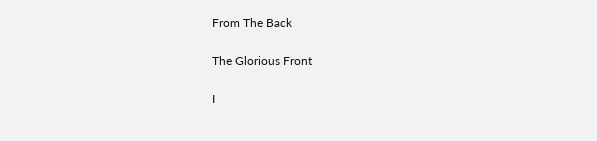From The Back

The Glorious Front

I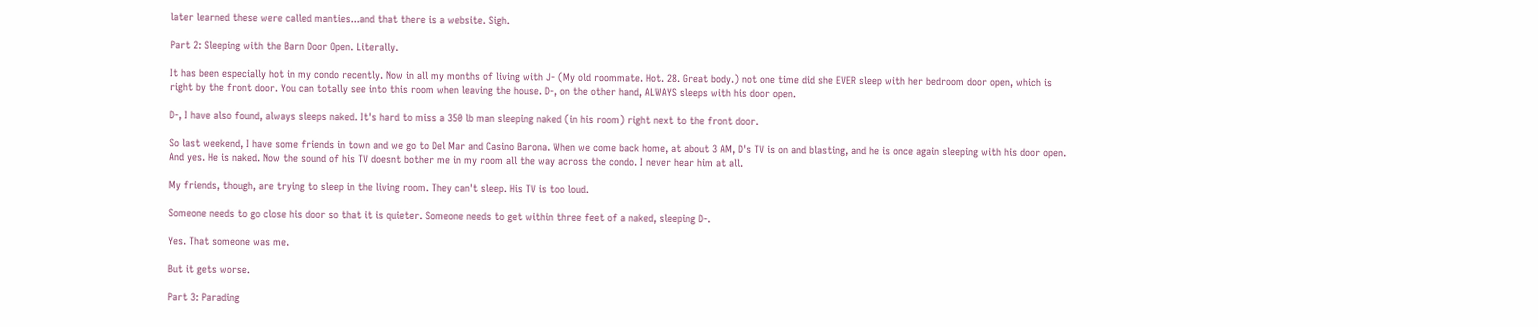later learned these were called manties...and that there is a website. Sigh.

Part 2: Sleeping with the Barn Door Open. Literally.

It has been especially hot in my condo recently. Now in all my months of living with J- (My old roommate. Hot. 28. Great body.) not one time did she EVER sleep with her bedroom door open, which is right by the front door. You can totally see into this room when leaving the house. D-, on the other hand, ALWAYS sleeps with his door open.

D-, I have also found, always sleeps naked. It's hard to miss a 350 lb man sleeping naked (in his room) right next to the front door.

So last weekend, I have some friends in town and we go to Del Mar and Casino Barona. When we come back home, at about 3 AM, D's TV is on and blasting, and he is once again sleeping with his door open. And yes. He is naked. Now the sound of his TV doesnt bother me in my room all the way across the condo. I never hear him at all.

My friends, though, are trying to sleep in the living room. They can't sleep. His TV is too loud.

Someone needs to go close his door so that it is quieter. Someone needs to get within three feet of a naked, sleeping D-.

Yes. That someone was me.

But it gets worse.

Part 3: Parading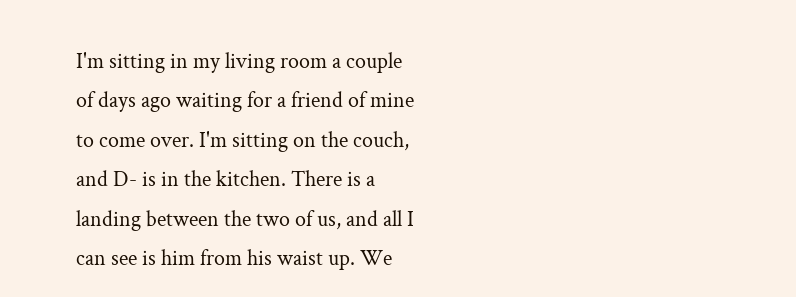I'm sitting in my living room a couple of days ago waiting for a friend of mine to come over. I'm sitting on the couch, and D- is in the kitchen. There is a landing between the two of us, and all I can see is him from his waist up. We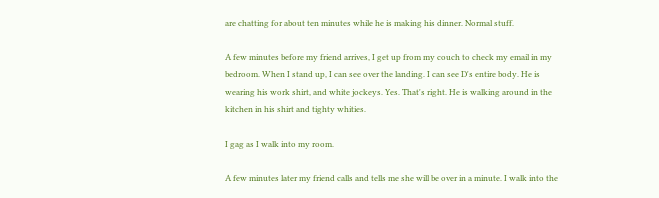are chatting for about ten minutes while he is making his dinner. Normal stuff.

A few minutes before my friend arrives, I get up from my couch to check my email in my bedroom. When I stand up, I can see over the landing. I can see D's entire body. He is wearing his work shirt, and white jockeys. Yes. That's right. He is walking around in the kitchen in his shirt and tighty whities.

I gag as I walk into my room.

A few minutes later my friend calls and tells me she will be over in a minute. I walk into the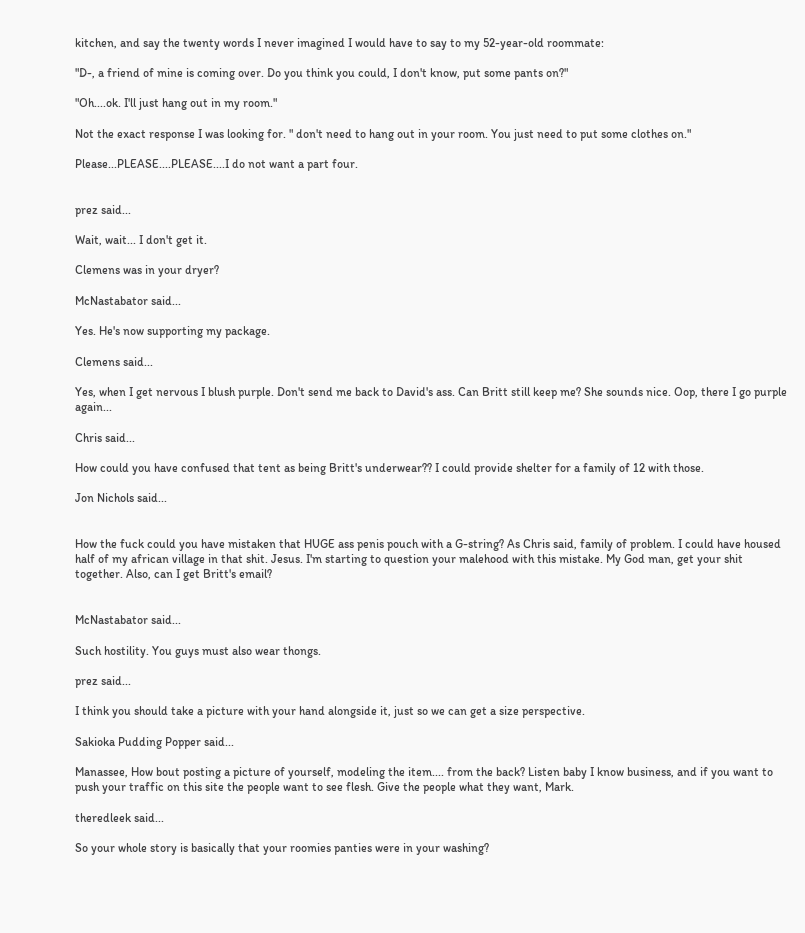kitchen, and say the twenty words I never imagined I would have to say to my 52-year-old roommate:

"D-, a friend of mine is coming over. Do you think you could, I don't know, put some pants on?"

"Oh....ok. I'll just hang out in my room."

Not the exact response I was looking for. " don't need to hang out in your room. You just need to put some clothes on."

Please...PLEASE....PLEASE....I do not want a part four.


prez said...

Wait, wait... I don't get it.

Clemens was in your dryer?

McNastabator said...

Yes. He's now supporting my package.

Clemens said...

Yes, when I get nervous I blush purple. Don't send me back to David's ass. Can Britt still keep me? She sounds nice. Oop, there I go purple again...

Chris said...

How could you have confused that tent as being Britt's underwear?? I could provide shelter for a family of 12 with those.

Jon Nichols said...


How the fuck could you have mistaken that HUGE ass penis pouch with a G-string? As Chris said, family of problem. I could have housed half of my african village in that shit. Jesus. I'm starting to question your malehood with this mistake. My God man, get your shit together. Also, can I get Britt's email?


McNastabator said...

Such hostility. You guys must also wear thongs.

prez said...

I think you should take a picture with your hand alongside it, just so we can get a size perspective.

Sakioka Pudding Popper said...

Manassee, How bout posting a picture of yourself, modeling the item.... from the back? Listen baby I know business, and if you want to push your traffic on this site the people want to see flesh. Give the people what they want, Mark.

theredleek said...

So your whole story is basically that your roomies panties were in your washing?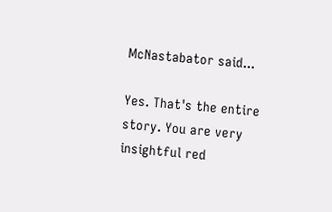McNastabator said...

Yes. That's the entire story. You are very insightful red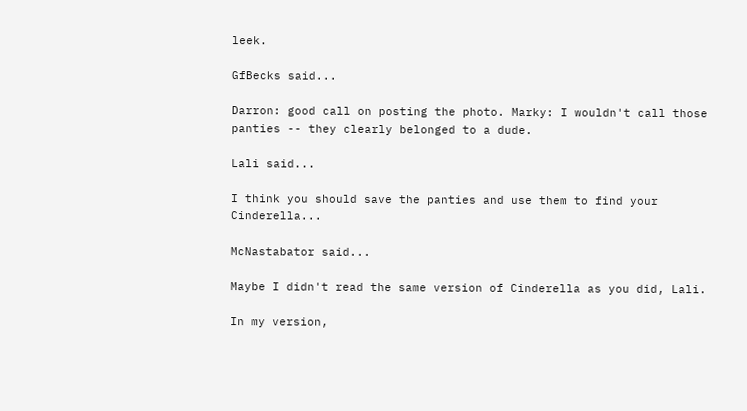leek.

GfBecks said...

Darron: good call on posting the photo. Marky: I wouldn't call those panties -- they clearly belonged to a dude.

Lali said...

I think you should save the panties and use them to find your Cinderella...

McNastabator said...

Maybe I didn't read the same version of Cinderella as you did, Lali.

In my version,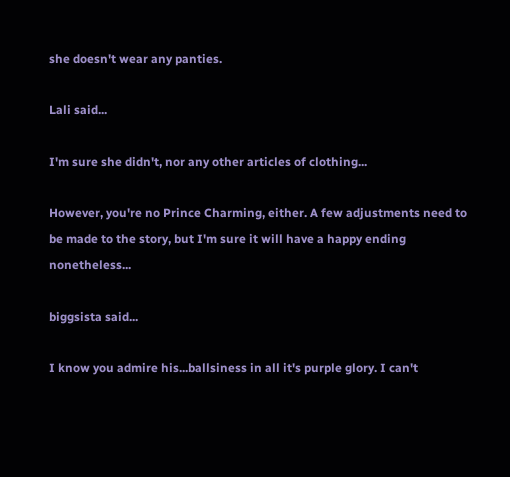she doesn't wear any panties.

Lali said...

I'm sure she didn't, nor any other articles of clothing...

However, you're no Prince Charming, either. A few adjustments need to be made to the story, but I'm sure it will have a happy ending nonetheless...

biggsista said...

I know you admire his...ballsiness in all it's purple glory. I can't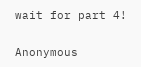wait for part 4!

Anonymous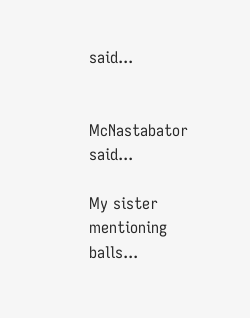said...


McNastabator said...

My sister mentioning balls...